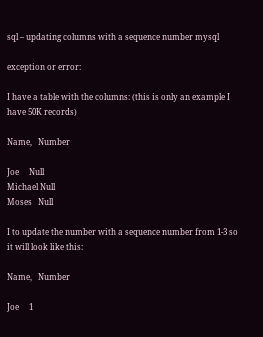sql – updating columns with a sequence number mysql

exception or error:

I have a table with the columns: (this is only an example I have 50K records)

Name,   Number

Joe     Null
Michael Null
Moses   Null

I to update the number with a sequence number from 1-3 so it will look like this:

Name,   Number

Joe     1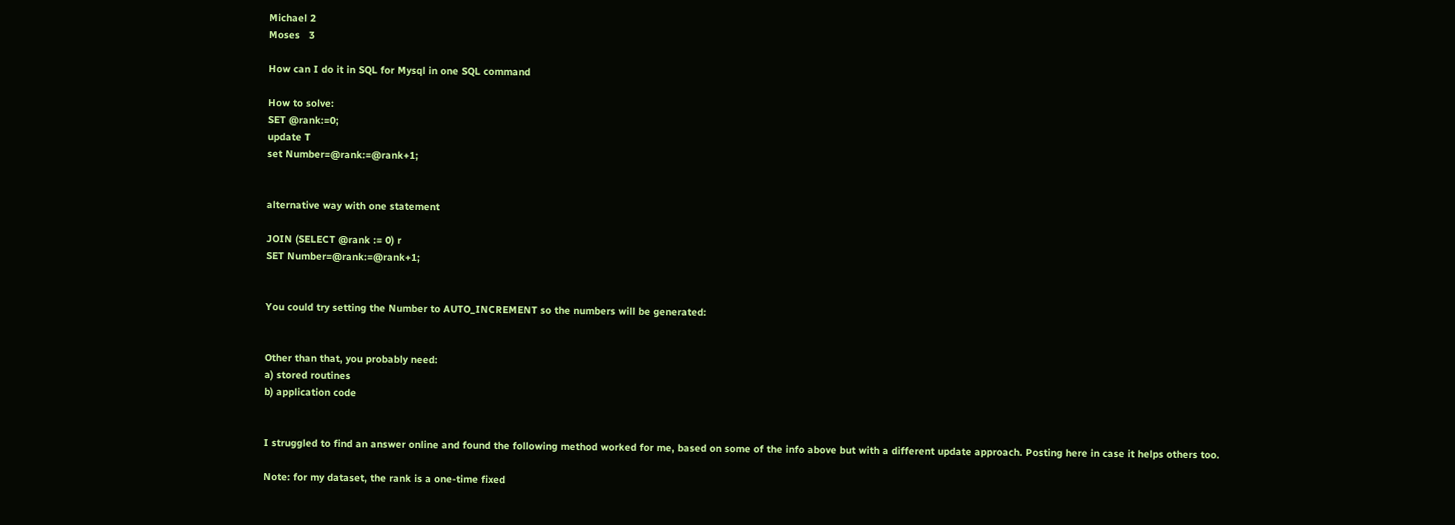Michael 2
Moses   3

How can I do it in SQL for Mysql in one SQL command

How to solve:
SET @rank:=0;
update T
set Number=@rank:=@rank+1;


alternative way with one statement

JOIN (SELECT @rank := 0) r
SET Number=@rank:=@rank+1;


You could try setting the Number to AUTO_INCREMENT so the numbers will be generated:


Other than that, you probably need:
a) stored routines
b) application code


I struggled to find an answer online and found the following method worked for me, based on some of the info above but with a different update approach. Posting here in case it helps others too.

Note: for my dataset, the rank is a one-time fixed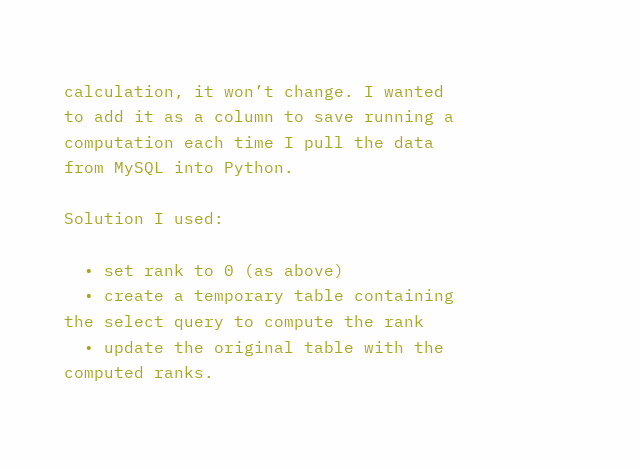calculation, it won’t change. I wanted to add it as a column to save running a computation each time I pull the data from MySQL into Python.

Solution I used:

  • set rank to 0 (as above)
  • create a temporary table containing the select query to compute the rank
  • update the original table with the computed ranks.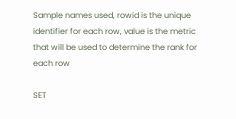Sample names used, rowid is the unique identifier for each row, value is the metric that will be used to determine the rank for each row

SET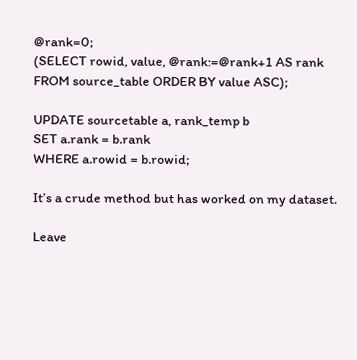@rank=0;
(SELECT rowid, value, @rank:=@rank+1 AS rank FROM source_table ORDER BY value ASC);

UPDATE sourcetable a, rank_temp b
SET a.rank = b.rank
WHERE a.rowid = b.rowid;

It’s a crude method but has worked on my dataset.

Leave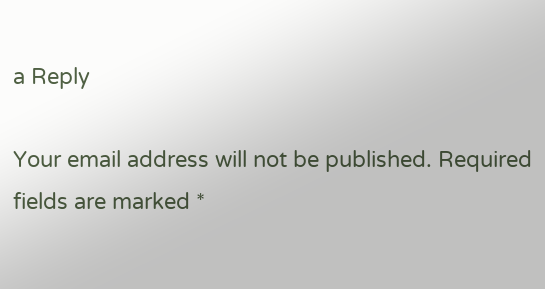a Reply

Your email address will not be published. Required fields are marked *